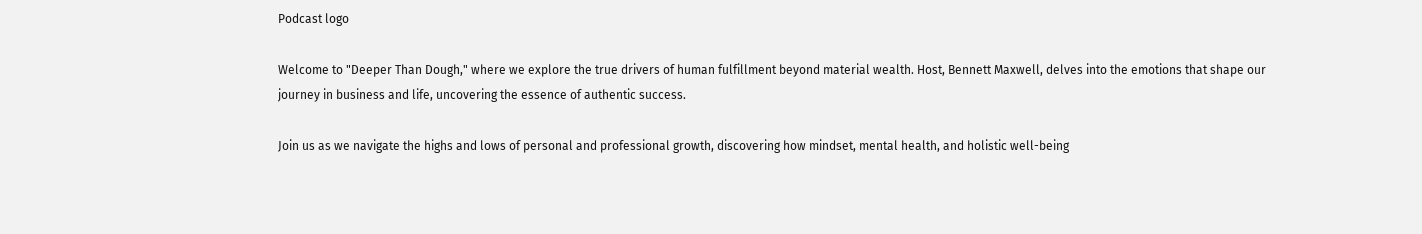Podcast logo

Welcome to "Deeper Than Dough," where we explore the true drivers of human fulfillment beyond material wealth. Host, Bennett Maxwell, delves into the emotions that shape our journey in business and life, uncovering the essence of authentic success.

Join us as we navigate the highs and lows of personal and professional growth, discovering how mindset, mental health, and holistic well-being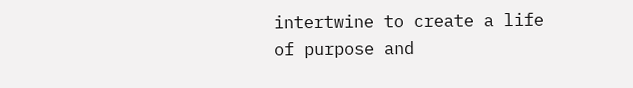intertwine to create a life of purpose and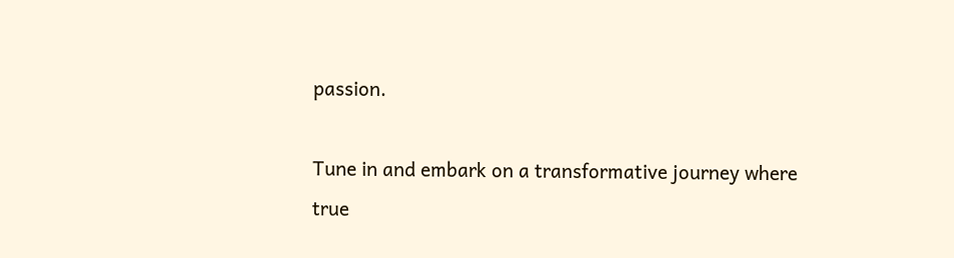passion.

Tune in and embark on a transformative journey where true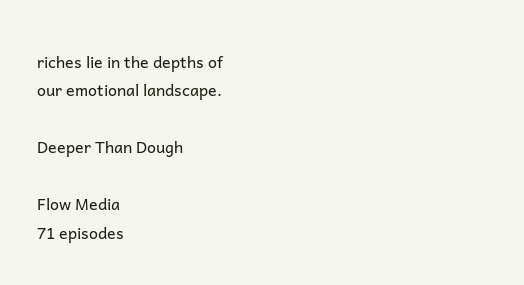riches lie in the depths of our emotional landscape.

Deeper Than Dough

Flow Media
71 episodes